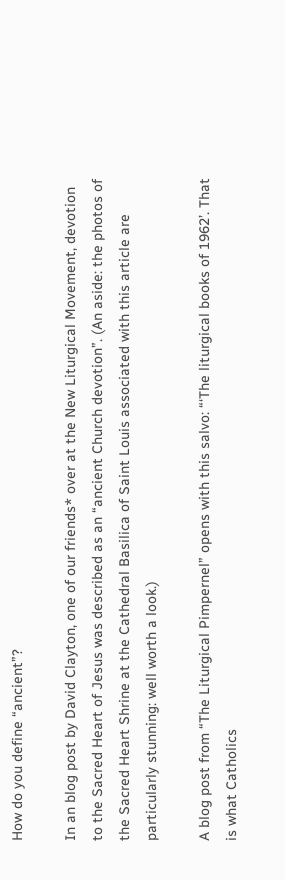How do you define “ancient”?

In an blog post by David Clayton, one of our friends* over at the New Liturgical Movement, devotion to the Sacred Heart of Jesus was described as an “ancient Church devotion”. (An aside: the photos of the Sacred Heart Shrine at the Cathedral Basilica of Saint Louis associated with this article are particularly stunning: well worth a look.)

A blog post from “The Liturgical Pimpernel” opens with this salvo: “‘The liturgical books of 1962’. That is what Catholics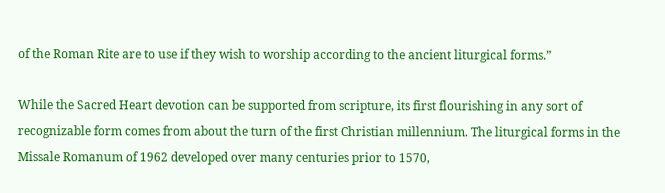of the Roman Rite are to use if they wish to worship according to the ancient liturgical forms.”

While the Sacred Heart devotion can be supported from scripture, its first flourishing in any sort of recognizable form comes from about the turn of the first Christian millennium. The liturgical forms in the Missale Romanum of 1962 developed over many centuries prior to 1570,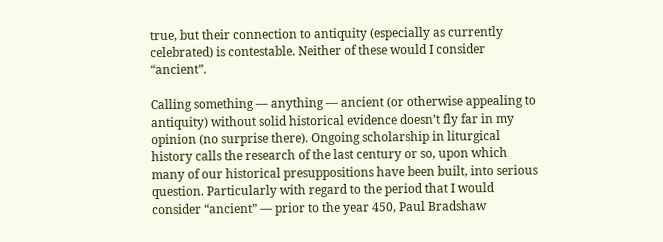true, but their connection to antiquity (especially as currently celebrated) is contestable. Neither of these would I consider “ancient”.

Calling something — anything — ancient (or otherwise appealing to antiquity) without solid historical evidence doesn’t fly far in my opinion (no surprise there). Ongoing scholarship in liturgical history calls the research of the last century or so, upon which many of our historical presuppositions have been built, into serious question. Particularly with regard to the period that I would consider “ancient” — prior to the year 450, Paul Bradshaw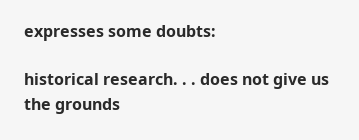expresses some doubts:

historical research. . . does not give us the grounds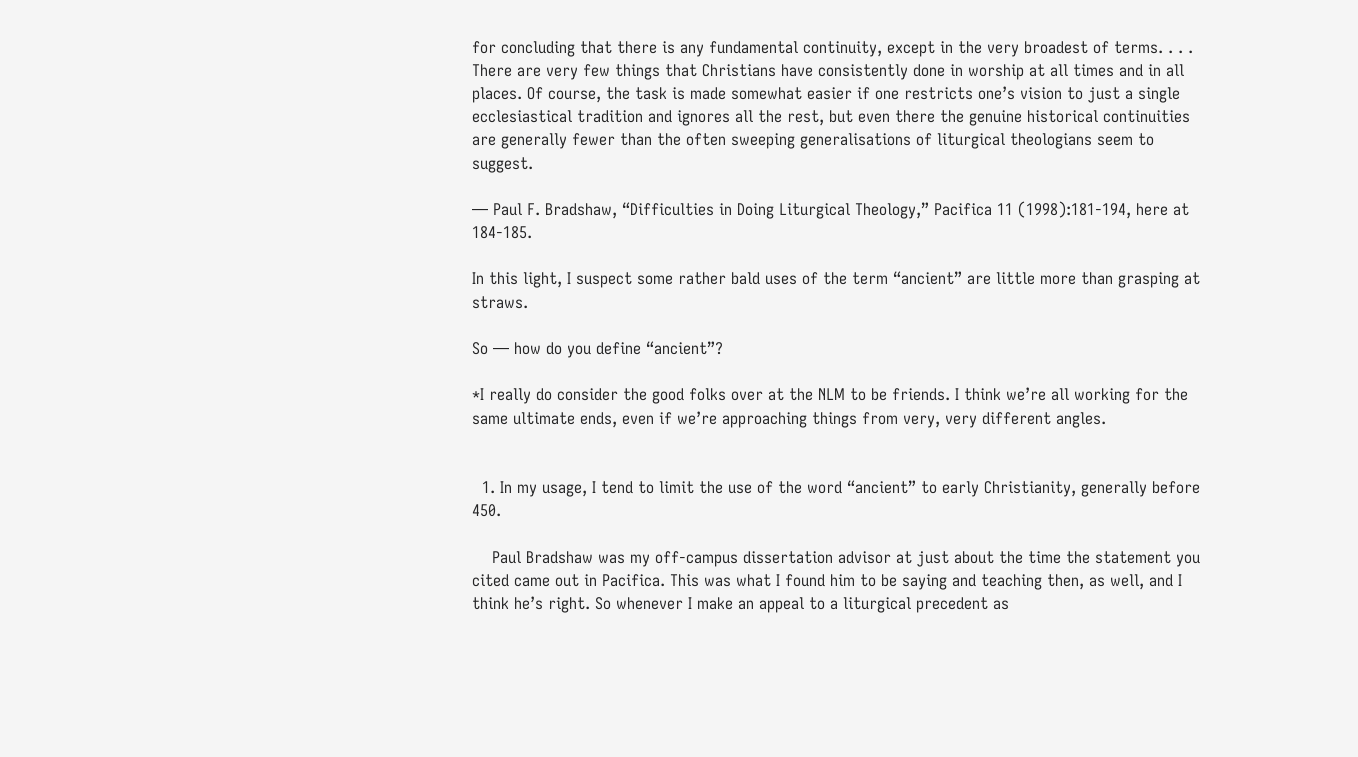for concluding that there is any fundamental continuity, except in the very broadest of terms. . . . There are very few things that Christians have consistently done in worship at all times and in all places. Of course, the task is made somewhat easier if one restricts one’s vision to just a single ecclesiastical tradition and ignores all the rest, but even there the genuine historical continuities are generally fewer than the often sweeping generalisations of liturgical theologians seem to suggest.

— Paul F. Bradshaw, “Difficulties in Doing Liturgical Theology,” Pacifica 11 (1998):181-194, here at 184-185.

In this light, I suspect some rather bald uses of the term “ancient” are little more than grasping at straws.

So — how do you define “ancient”?

*I really do consider the good folks over at the NLM to be friends. I think we’re all working for the same ultimate ends, even if we’re approaching things from very, very different angles.


  1. In my usage, I tend to limit the use of the word “ancient” to early Christianity, generally before 450.

    Paul Bradshaw was my off-campus dissertation advisor at just about the time the statement you cited came out in Pacifica. This was what I found him to be saying and teaching then, as well, and I think he’s right. So whenever I make an appeal to a liturgical precedent as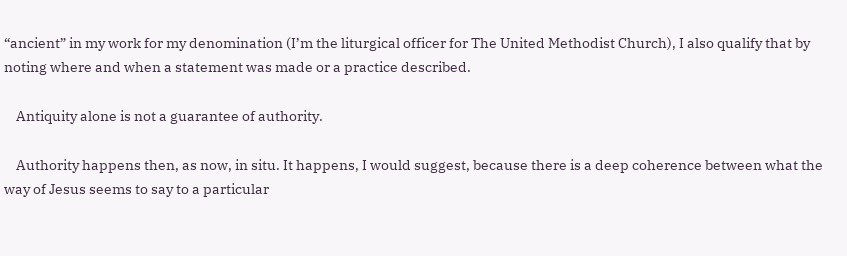“ancient” in my work for my denomination (I’m the liturgical officer for The United Methodist Church), I also qualify that by noting where and when a statement was made or a practice described.

    Antiquity alone is not a guarantee of authority.

    Authority happens then, as now, in situ. It happens, I would suggest, because there is a deep coherence between what the way of Jesus seems to say to a particular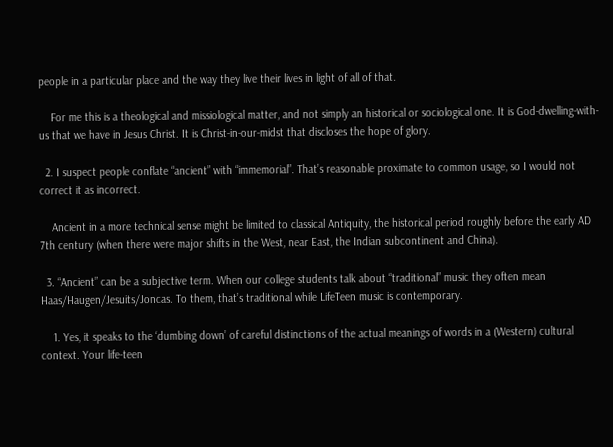people in a particular place and the way they live their lives in light of all of that.

    For me this is a theological and missiological matter, and not simply an historical or sociological one. It is God-dwelling-with-us that we have in Jesus Christ. It is Christ-in-our-midst that discloses the hope of glory.

  2. I suspect people conflate “ancient” with “immemorial”. That’s reasonable proximate to common usage, so I would not correct it as incorrect.

    Ancient in a more technical sense might be limited to classical Antiquity, the historical period roughly before the early AD 7th century (when there were major shifts in the West, near East, the Indian subcontinent and China).

  3. “Ancient” can be a subjective term. When our college students talk about “traditional” music they often mean Haas/Haugen/Jesuits/Joncas. To them, that’s traditional while LifeTeen music is contemporary.

    1. Yes, it speaks to the ‘dumbing down’ of careful distinctions of the actual meanings of words in a (Western) cultural context. Your life-teen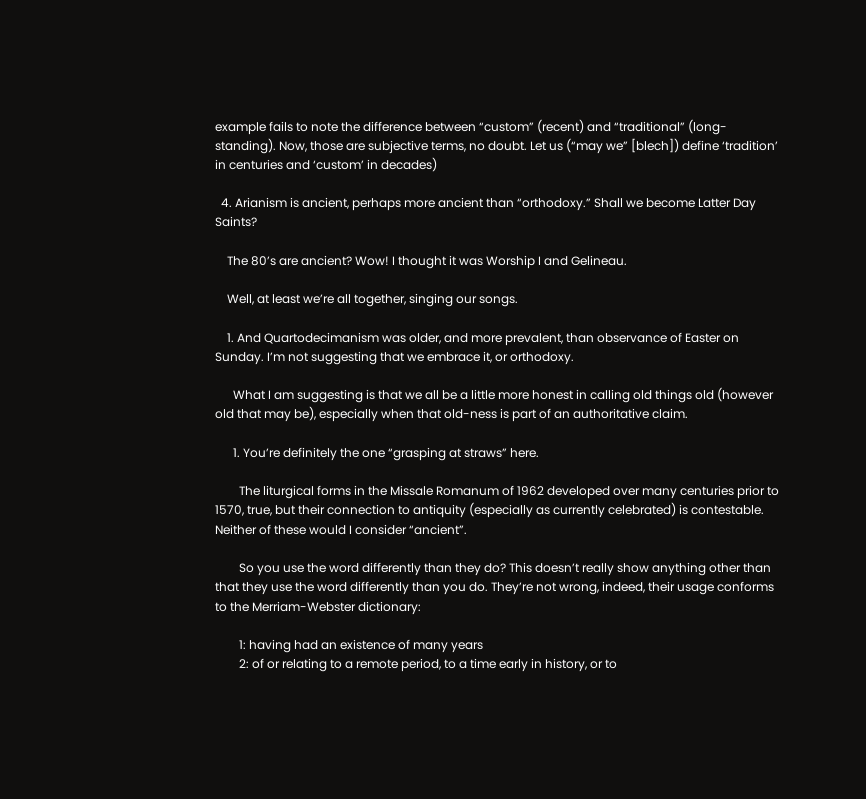example fails to note the difference between “custom” (recent) and “traditional” (long-standing). Now, those are subjective terms, no doubt. Let us (“may we” [blech]) define ‘tradition’ in centuries and ‘custom’ in decades)

  4. Arianism is ancient, perhaps more ancient than “orthodoxy.” Shall we become Latter Day Saints?

    The 80’s are ancient? Wow! I thought it was Worship I and Gelineau.

    Well, at least we’re all together, singing our songs.

    1. And Quartodecimanism was older, and more prevalent, than observance of Easter on Sunday. I’m not suggesting that we embrace it, or orthodoxy.

      What I am suggesting is that we all be a little more honest in calling old things old (however old that may be), especially when that old-ness is part of an authoritative claim.

      1. You’re definitely the one “grasping at straws” here.

        The liturgical forms in the Missale Romanum of 1962 developed over many centuries prior to 1570, true, but their connection to antiquity (especially as currently celebrated) is contestable. Neither of these would I consider “ancient”.

        So you use the word differently than they do? This doesn’t really show anything other than that they use the word differently than you do. They’re not wrong, indeed, their usage conforms to the Merriam-Webster dictionary:

        1: having had an existence of many years
        2: of or relating to a remote period, to a time early in history, or to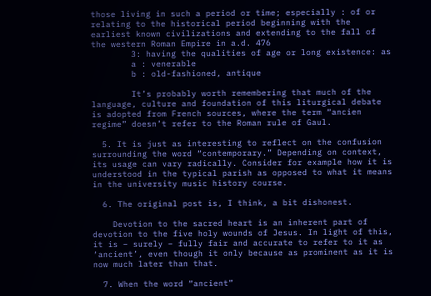those living in such a period or time; especially : of or relating to the historical period beginning with the earliest known civilizations and extending to the fall of the western Roman Empire in a.d. 476
        3: having the qualities of age or long existence: as
        a : venerable
        b : old-fashioned, antique

        It’s probably worth remembering that much of the language, culture and foundation of this liturgical debate is adopted from French sources, where the term “ancien regime” doesn’t refer to the Roman rule of Gaul.

  5. It is just as interesting to reflect on the confusion surrounding the word “contemporary.” Depending on context, its usage can vary radically. Consider for example how it is understood in the typical parish as opposed to what it means in the university music history course.

  6. The original post is, I think, a bit dishonest.

    Devotion to the sacred heart is an inherent part of devotion to the five holy wounds of Jesus. In light of this, it is – surely – fully fair and accurate to refer to it as ‘ancient’, even though it only because as prominent as it is now much later than that.

  7. When the word “ancient”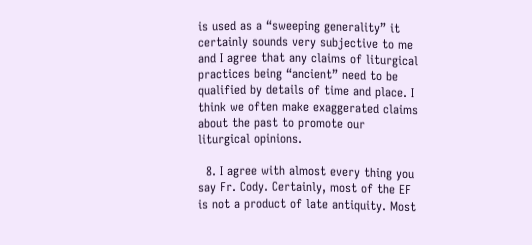is used as a “sweeping generality” it certainly sounds very subjective to me and I agree that any claims of liturgical practices being “ancient” need to be qualified by details of time and place. I think we often make exaggerated claims about the past to promote our liturgical opinions.

  8. I agree with almost every thing you say Fr. Cody. Certainly, most of the EF is not a product of late antiquity. Most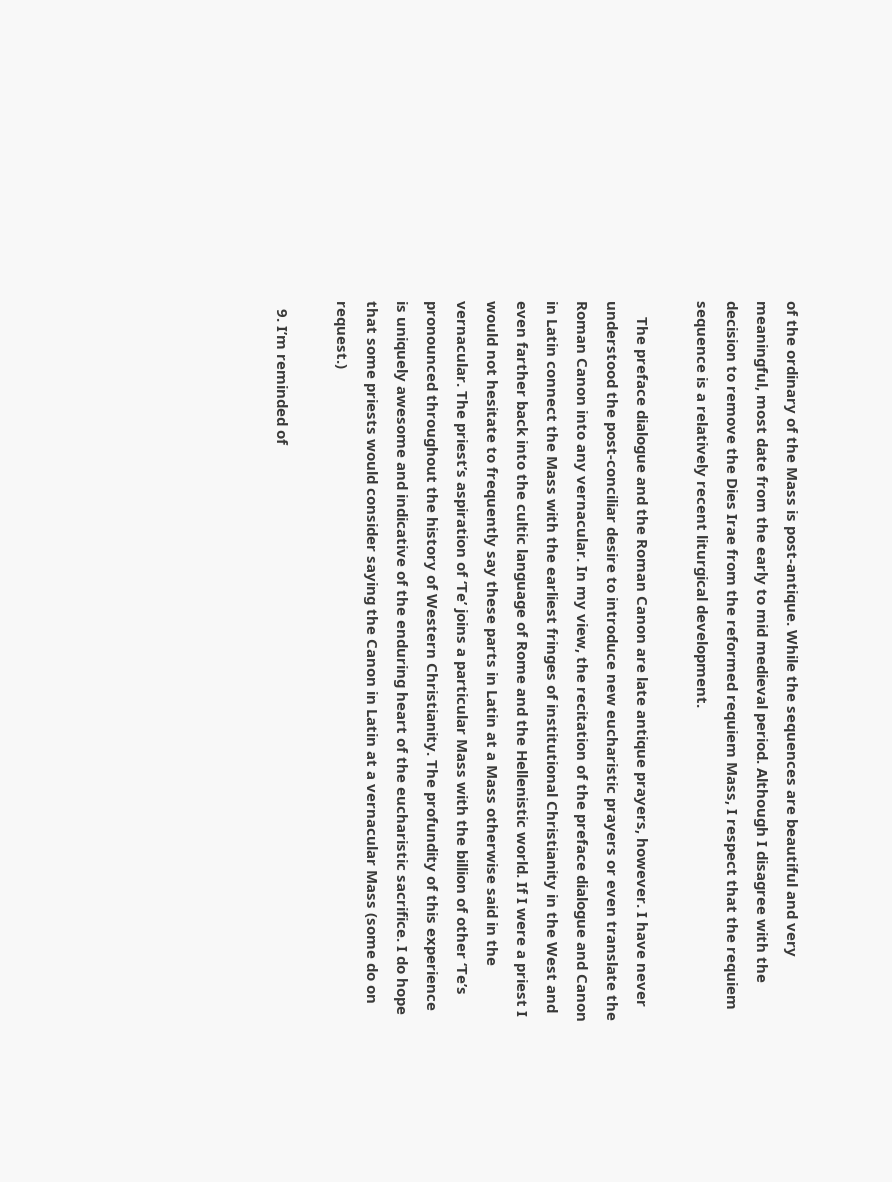of the ordinary of the Mass is post-antique. While the sequences are beautiful and very meaningful, most date from the early to mid medieval period. Although I disagree with the decision to remove the Dies Irae from the reformed requiem Mass, I respect that the requiem sequence is a relatively recent liturgical development.

    The preface dialogue and the Roman Canon are late antique prayers, however. I have never understood the post-conciliar desire to introduce new eucharistic prayers or even translate the Roman Canon into any vernacular. In my view, the recitation of the preface dialogue and Canon in Latin connect the Mass with the earliest fringes of institutional Christianity in the West and even farther back into the cultic language of Rome and the Hellenistic world. If I were a priest I would not hesitate to frequently say these parts in Latin at a Mass otherwise said in the vernacular. The priest’s aspiration of ‘Te’ joins a particular Mass with the billion of other ‘Te’s pronounced throughout the history of Western Christianity. The profundity of this experience is uniquely awesome and indicative of the enduring heart of the eucharistic sacrifice. I do hope that some priests would consider saying the Canon in Latin at a vernacular Mass (some do on request.)

  9. I’m reminded of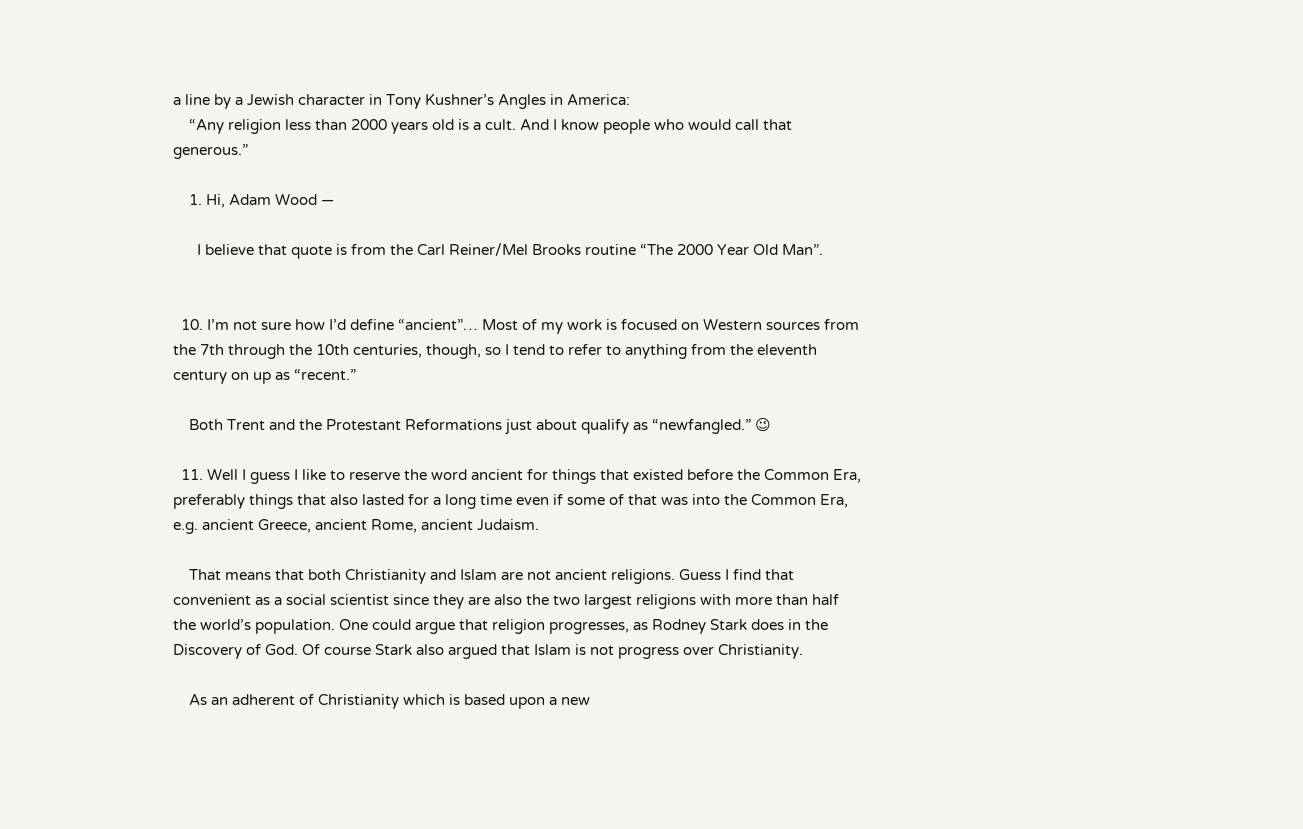a line by a Jewish character in Tony Kushner’s Angles in America:
    “Any religion less than 2000 years old is a cult. And I know people who would call that generous.”

    1. Hi, Adam Wood —

      I believe that quote is from the Carl Reiner/Mel Brooks routine “The 2000 Year Old Man”.


  10. I’m not sure how I’d define “ancient”… Most of my work is focused on Western sources from the 7th through the 10th centuries, though, so I tend to refer to anything from the eleventh century on up as “recent.”

    Both Trent and the Protestant Reformations just about qualify as “newfangled.” 😉

  11. Well I guess I like to reserve the word ancient for things that existed before the Common Era, preferably things that also lasted for a long time even if some of that was into the Common Era, e.g. ancient Greece, ancient Rome, ancient Judaism.

    That means that both Christianity and Islam are not ancient religions. Guess I find that convenient as a social scientist since they are also the two largest religions with more than half the world’s population. One could argue that religion progresses, as Rodney Stark does in the Discovery of God. Of course Stark also argued that Islam is not progress over Christianity.

    As an adherent of Christianity which is based upon a new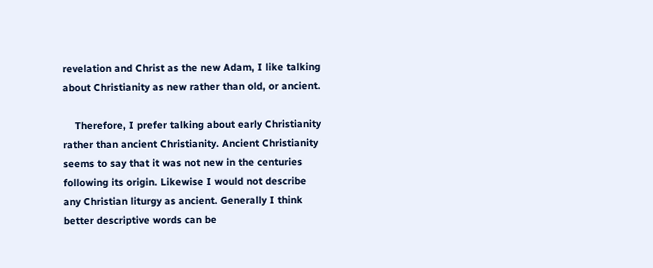revelation and Christ as the new Adam, I like talking about Christianity as new rather than old, or ancient.

    Therefore, I prefer talking about early Christianity rather than ancient Christianity. Ancient Christianity seems to say that it was not new in the centuries following its origin. Likewise I would not describe any Christian liturgy as ancient. Generally I think better descriptive words can be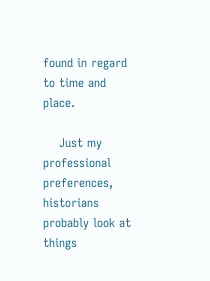found in regard to time and place.

    Just my professional preferences, historians probably look at things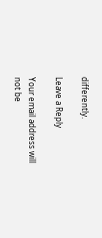differently.

Leave a Reply

Your email address will not be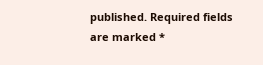published. Required fields are marked *